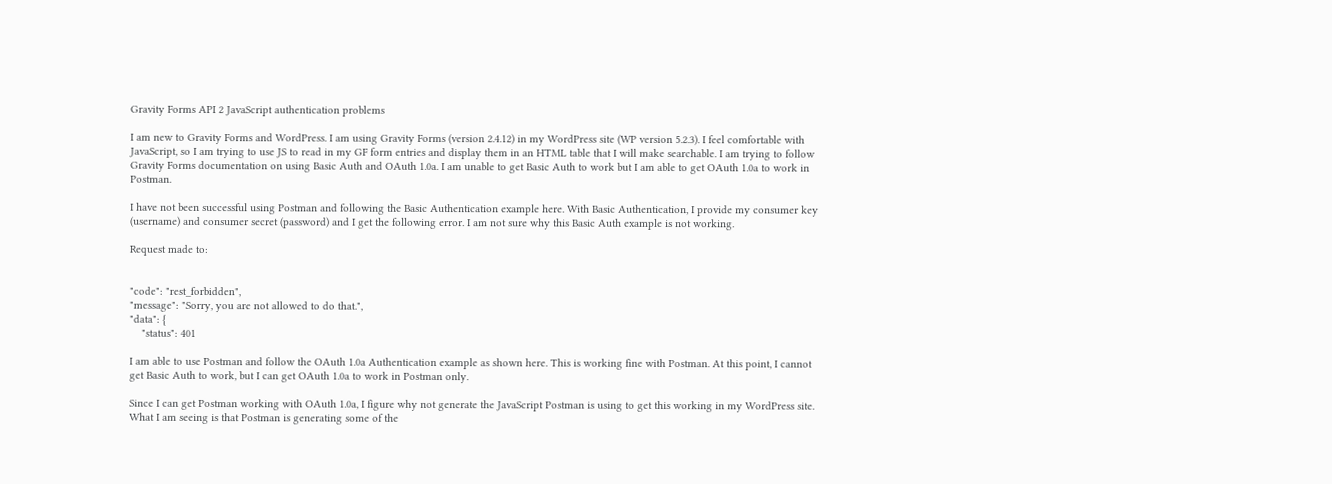Gravity Forms API 2 JavaScript authentication problems

I am new to Gravity Forms and WordPress. I am using Gravity Forms (version 2.4.12) in my WordPress site (WP version 5.2.3). I feel comfortable with JavaScript, so I am trying to use JS to read in my GF form entries and display them in an HTML table that I will make searchable. I am trying to follow Gravity Forms documentation on using Basic Auth and OAuth 1.0a. I am unable to get Basic Auth to work but I am able to get OAuth 1.0a to work in Postman.

I have not been successful using Postman and following the Basic Authentication example here. With Basic Authentication, I provide my consumer key (username) and consumer secret (password) and I get the following error. I am not sure why this Basic Auth example is not working.

Request made to:


"code": "rest_forbidden",
"message": "Sorry, you are not allowed to do that.",
"data": {
    "status": 401

I am able to use Postman and follow the OAuth 1.0a Authentication example as shown here. This is working fine with Postman. At this point, I cannot get Basic Auth to work, but I can get OAuth 1.0a to work in Postman only.

Since I can get Postman working with OAuth 1.0a, I figure why not generate the JavaScript Postman is using to get this working in my WordPress site. What I am seeing is that Postman is generating some of the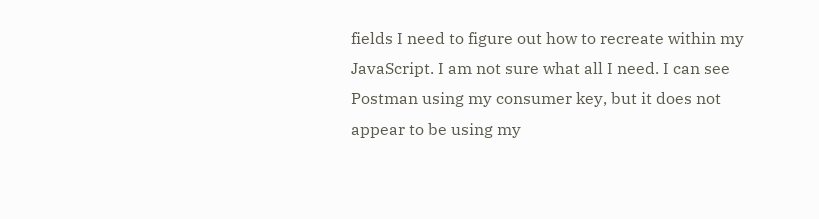fields I need to figure out how to recreate within my JavaScript. I am not sure what all I need. I can see Postman using my consumer key, but it does not appear to be using my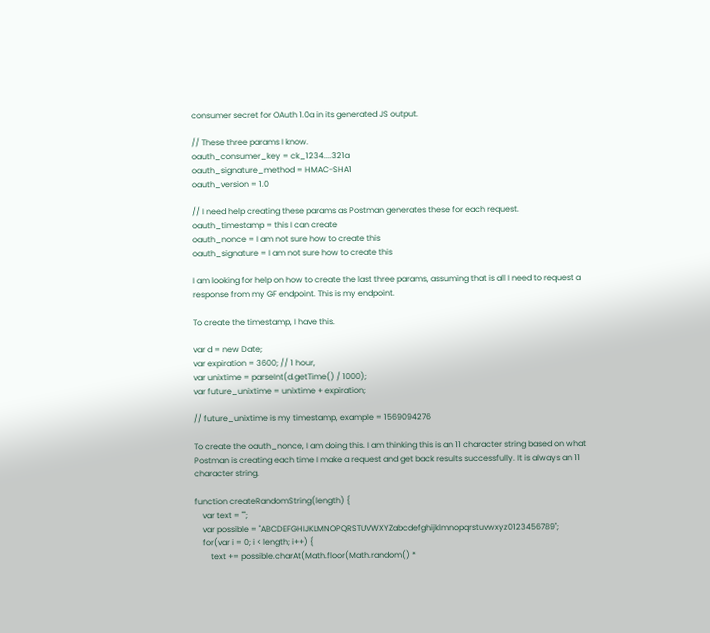consumer secret for OAuth 1.0a in its generated JS output.

// These three params I know.
oauth_consumer_key = ck_1234....321a
oauth_signature_method = HMAC-SHA1
oauth_version = 1.0

// I need help creating these params as Postman generates these for each request.
oauth_timestamp = this I can create
oauth_nonce = I am not sure how to create this
oauth_signature = I am not sure how to create this

I am looking for help on how to create the last three params, assuming that is all I need to request a response from my GF endpoint. This is my endpoint.

To create the timestamp, I have this.

var d = new Date;
var expiration = 3600; // 1 hour,
var unixtime = parseInt(d.getTime() / 1000);
var future_unixtime = unixtime + expiration;

// future_unixtime is my timestamp, example = 1569094276

To create the oauth_nonce, I am doing this. I am thinking this is an 11 character string based on what Postman is creating each time I make a request and get back results successfully. It is always an 11 character string.

function createRandomString(length) {
    var text = "";
    var possible = "ABCDEFGHIJKLMNOPQRSTUVWXYZabcdefghijklmnopqrstuvwxyz0123456789";
    for(var i = 0; i < length; i++) {
        text += possible.charAt(Math.floor(Math.random() *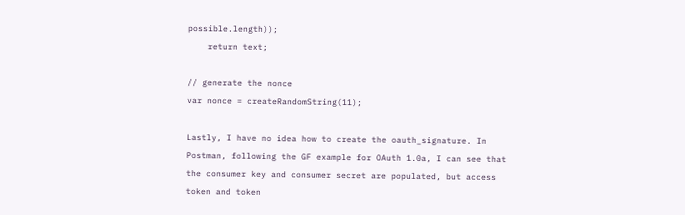possible.length));
    return text;

// generate the nonce
var nonce = createRandomString(11);

Lastly, I have no idea how to create the oauth_signature. In Postman, following the GF example for OAuth 1.0a, I can see that the consumer key and consumer secret are populated, but access token and token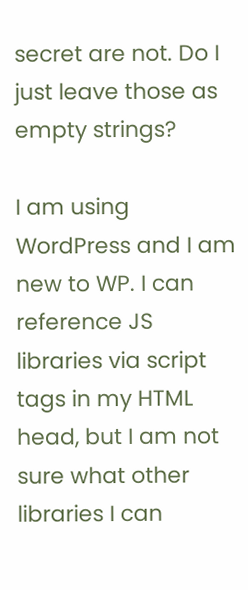secret are not. Do I just leave those as empty strings?

I am using WordPress and I am new to WP. I can reference JS libraries via script tags in my HTML head, but I am not sure what other libraries I can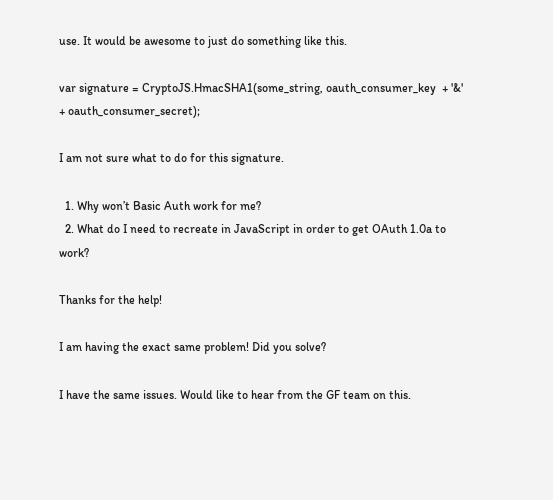use. It would be awesome to just do something like this.

var signature = CryptoJS.HmacSHA1(some_string, oauth_consumer_key  + '&' + oauth_consumer_secret);

I am not sure what to do for this signature.

  1. Why won’t Basic Auth work for me?
  2. What do I need to recreate in JavaScript in order to get OAuth 1.0a to work?

Thanks for the help!

I am having the exact same problem! Did you solve?

I have the same issues. Would like to hear from the GF team on this.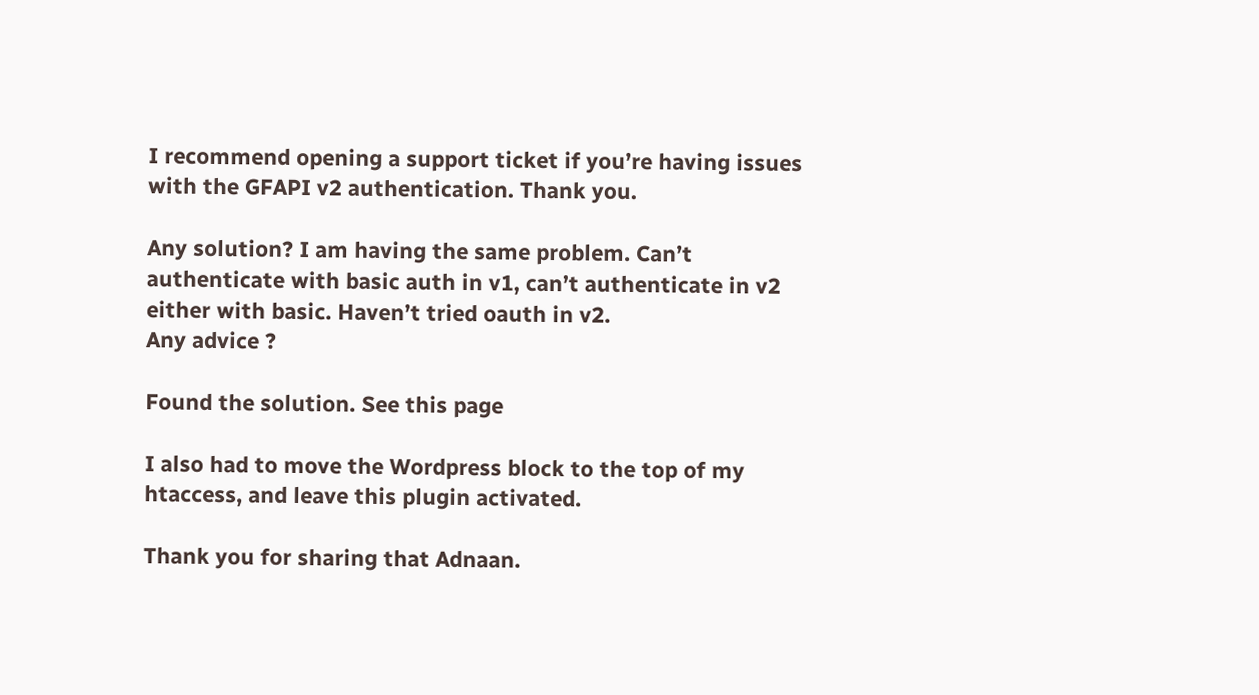I recommend opening a support ticket if you’re having issues with the GFAPI v2 authentication. Thank you.

Any solution? I am having the same problem. Can’t authenticate with basic auth in v1, can’t authenticate in v2 either with basic. Haven’t tried oauth in v2.
Any advice ?

Found the solution. See this page

I also had to move the Wordpress block to the top of my htaccess, and leave this plugin activated.

Thank you for sharing that Adnaan.